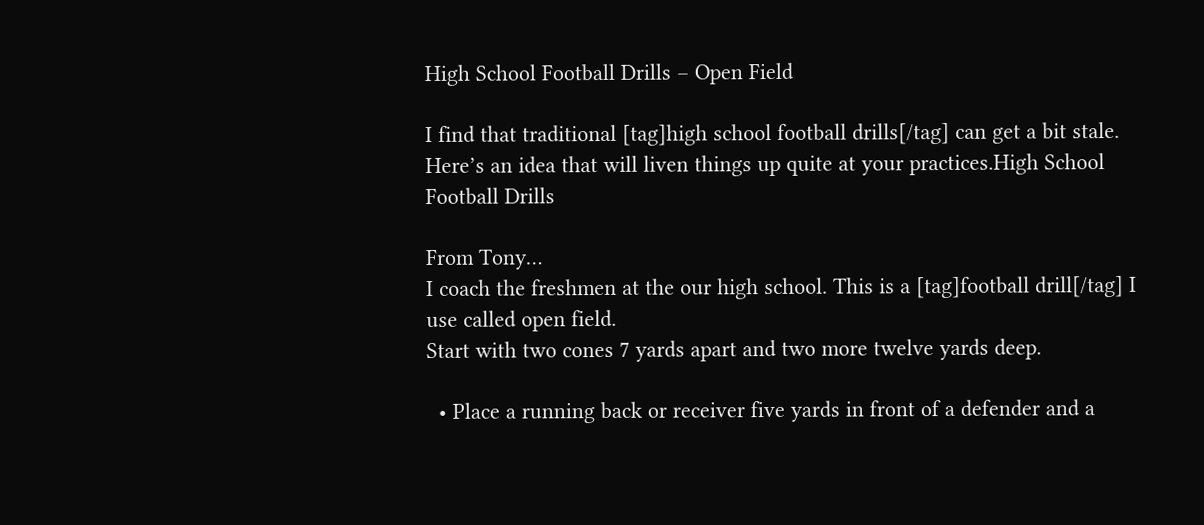High School Football Drills – Open Field

I find that traditional [tag]high school football drills[/tag] can get a bit stale.  Here’s an idea that will liven things up quite at your practices.High School Football Drills

From Tony…
I coach the freshmen at the our high school. This is a [tag]football drill[/tag] I use called open field.
Start with two cones 7 yards apart and two more twelve yards deep.

  • Place a running back or receiver five yards in front of a defender and a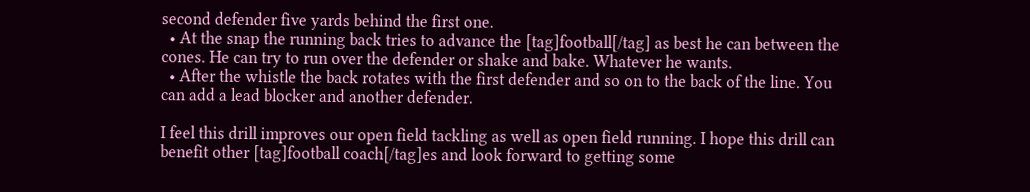second defender five yards behind the first one.
  • At the snap the running back tries to advance the [tag]football[/tag] as best he can between the cones. He can try to run over the defender or shake and bake. Whatever he wants.
  • After the whistle the back rotates with the first defender and so on to the back of the line. You can add a lead blocker and another defender.

I feel this drill improves our open field tackling as well as open field running. I hope this drill can benefit other [tag]football coach[/tag]es and look forward to getting some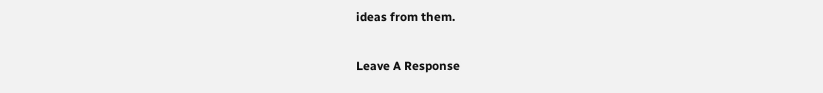ideas from them.

Leave A Response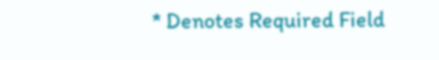* Denotes Required Field